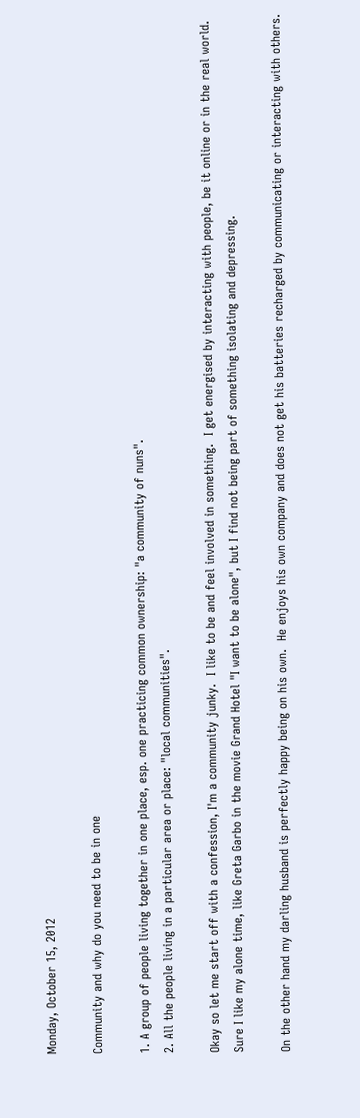Monday, October 15, 2012

Community and why do you need to be in one

1. A group of people living together in one place, esp. one practicing common ownership: "a community of nuns".
2. All the people living in a particular area or place: "local communities".

Okay so let me start off with a confession, I'm a community junky.  I like to be and feel involved in something.  I get energised by interacting with people, be it online or in the real world.  Sure I like my alone time, like Greta Garbo in the movie Grand Hotel "I want to be alone", but I find not being part of something isolating and depressing.

On the other hand my darling husband is perfectly happy being on his own.  He enjoys his own company and does not get his batteries recharged by communicating or interacting with others.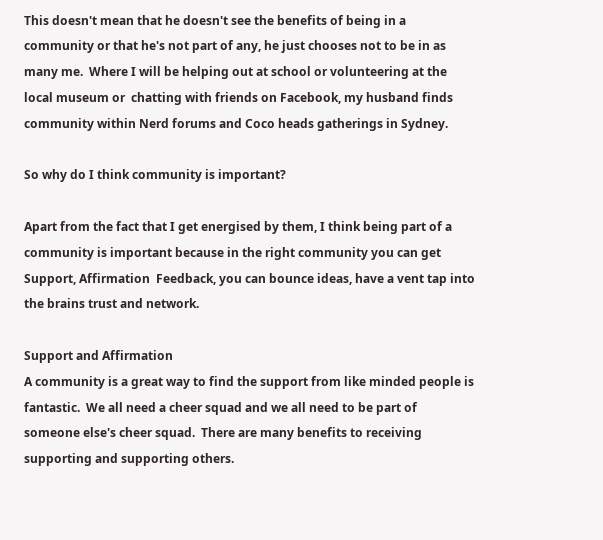This doesn't mean that he doesn't see the benefits of being in a community or that he's not part of any, he just chooses not to be in as many me.  Where I will be helping out at school or volunteering at the local museum or  chatting with friends on Facebook, my husband finds community within Nerd forums and Coco heads gatherings in Sydney.

So why do I think community is important?

Apart from the fact that I get energised by them, I think being part of a community is important because in the right community you can get Support, Affirmation  Feedback, you can bounce ideas, have a vent tap into the brains trust and network.

Support and Affirmation
A community is a great way to find the support from like minded people is fantastic.  We all need a cheer squad and we all need to be part of someone else's cheer squad.  There are many benefits to receiving supporting and supporting others.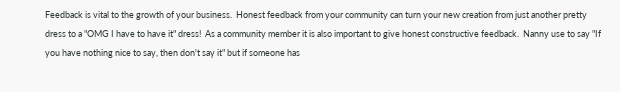Feedback is vital to the growth of your business.  Honest feedback from your community can turn your new creation from just another pretty dress to a "OMG I have to have it" dress!  As a community member it is also important to give honest constructive feedback.  Nanny use to say "If you have nothing nice to say, then don't say it" but if someone has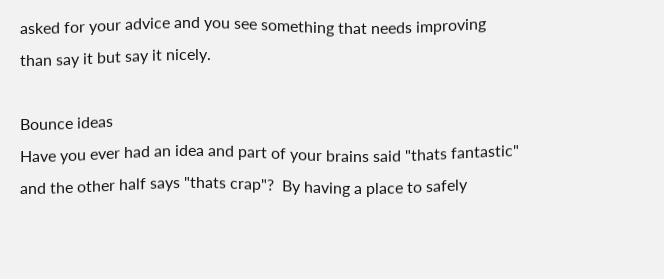asked for your advice and you see something that needs improving than say it but say it nicely.

Bounce ideas
Have you ever had an idea and part of your brains said "thats fantastic" and the other half says "thats crap"?  By having a place to safely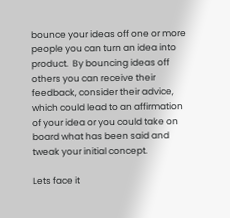bounce your ideas off one or more people you can turn an idea into product.  By bouncing ideas off others you can receive their feedback, consider their advice, which could lead to an affirmation of your idea or you could take on board what has been said and tweak your initial concept.

Lets face it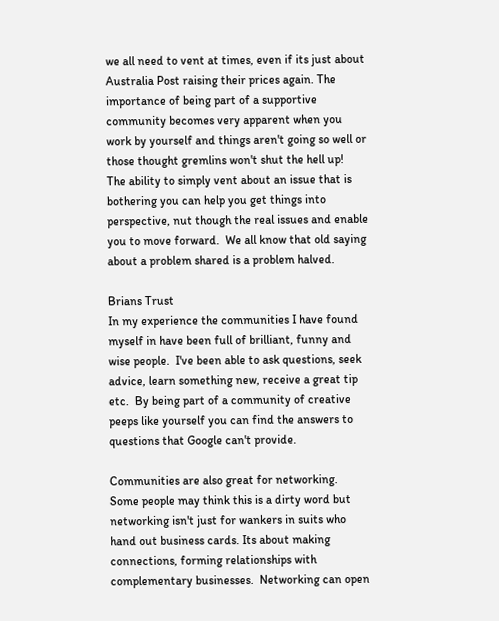we all need to vent at times, even if its just about Australia Post raising their prices again. The importance of being part of a supportive community becomes very apparent when you work by yourself and things aren't going so well or those thought gremlins won't shut the hell up!  The ability to simply vent about an issue that is bothering you can help you get things into perspective, nut though the real issues and enable you to move forward.  We all know that old saying about a problem shared is a problem halved.

Brians Trust
In my experience the communities I have found myself in have been full of brilliant, funny and wise people.  I've been able to ask questions, seek advice, learn something new, receive a great tip etc.  By being part of a community of creative peeps like yourself you can find the answers to questions that Google can't provide.

Communities are also great for networking.  Some people may think this is a dirty word but networking isn't just for wankers in suits who hand out business cards. Its about making connections, forming relationships with complementary businesses.  Networking can open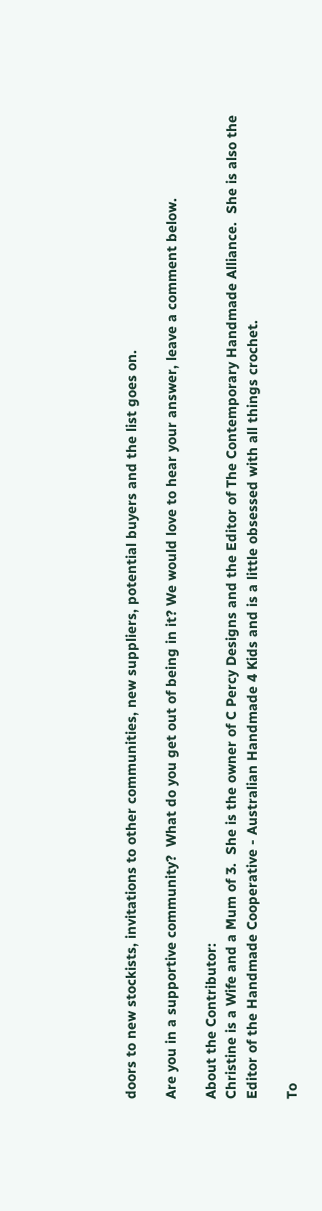doors to new stockists, invitations to other communities, new suppliers, potential buyers and the list goes on.

Are you in a supportive community?  What do you get out of being in it? We would love to hear your answer, leave a comment below.

About the Contributor:
Christine is a Wife and a Mum of 3.  She is the owner of C Percy Designs and the Editor of The Contemporary Handmade Alliance.  She is also the Editor of the Handmade Cooperative - Australian Handmade 4 Kids and is a little obsessed with all things crochet.

To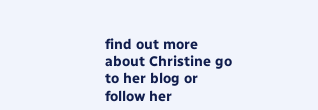find out more about Christine go to her blog or follow her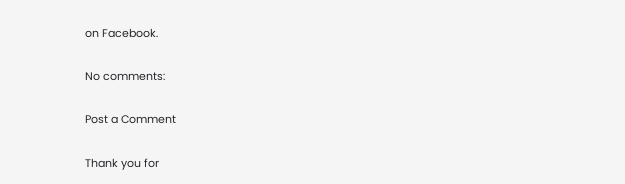on Facebook.

No comments:

Post a Comment

Thank you for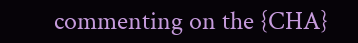commenting on the {CHA}